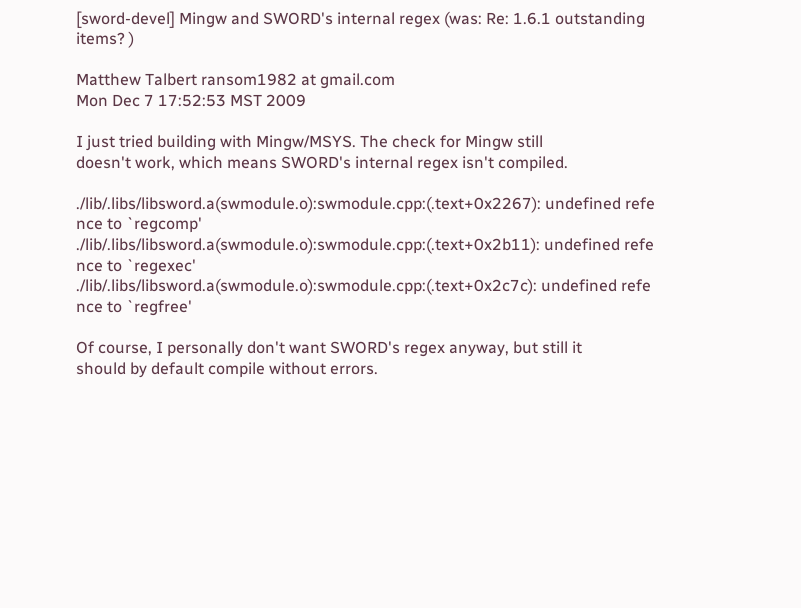[sword-devel] Mingw and SWORD's internal regex (was: Re: 1.6.1 outstanding items? )

Matthew Talbert ransom1982 at gmail.com
Mon Dec 7 17:52:53 MST 2009

I just tried building with Mingw/MSYS. The check for Mingw still
doesn't work, which means SWORD's internal regex isn't compiled.

./lib/.libs/libsword.a(swmodule.o):swmodule.cpp:(.text+0x2267): undefined refe
nce to `regcomp'
./lib/.libs/libsword.a(swmodule.o):swmodule.cpp:(.text+0x2b11): undefined refe
nce to `regexec'
./lib/.libs/libsword.a(swmodule.o):swmodule.cpp:(.text+0x2c7c): undefined refe
nce to `regfree'

Of course, I personally don't want SWORD's regex anyway, but still it
should by default compile without errors.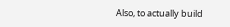Also, to actually build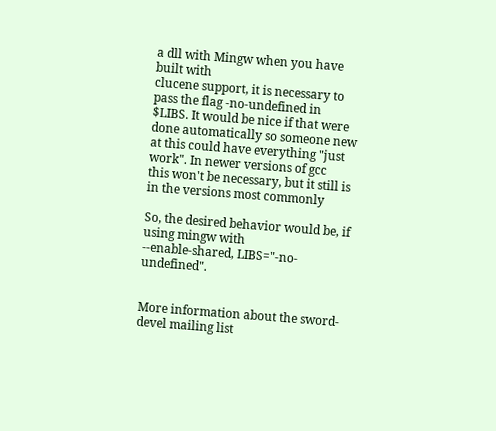a dll with Mingw when you have built with
clucene support, it is necessary to pass the flag -no-undefined in
$LIBS. It would be nice if that were done automatically so someone new
at this could have everything "just work". In newer versions of gcc
this won't be necessary, but it still is in the versions most commonly

So, the desired behavior would be, if using mingw with
--enable-shared, LIBS="-no-undefined".


More information about the sword-devel mailing list